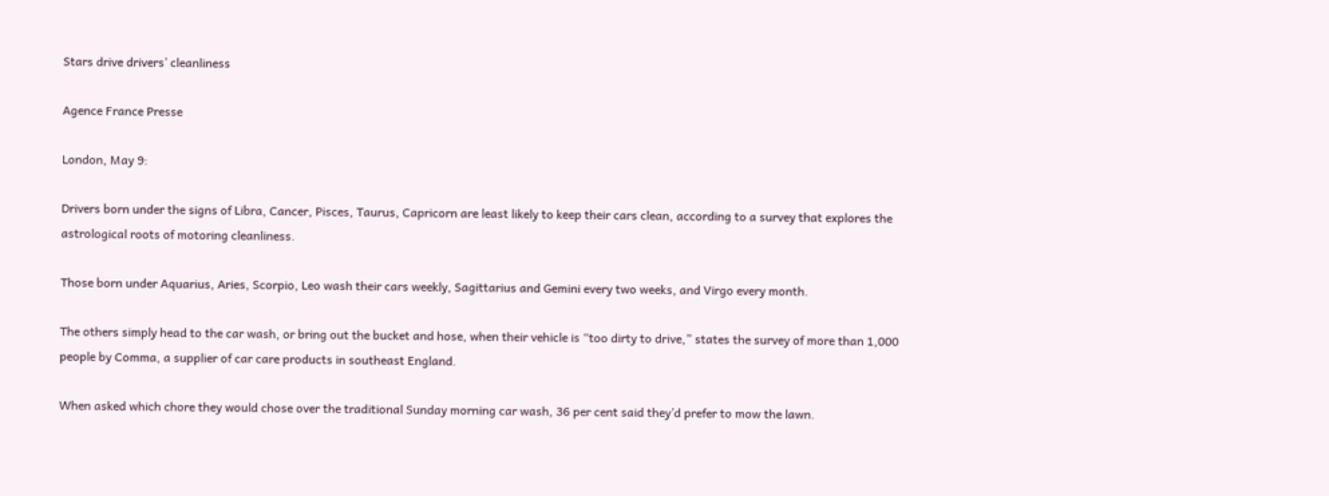Stars drive drivers’ cleanliness

Agence France Presse

London, May 9:

Drivers born under the signs of Libra, Cancer, Pisces, Taurus, Capricorn are least likely to keep their cars clean, according to a survey that explores the astrological roots of motoring cleanliness.

Those born under Aquarius, Aries, Scorpio, Leo wash their cars weekly, Sagittarius and Gemini every two weeks, and Virgo every month.

The others simply head to the car wash, or bring out the bucket and hose, when their vehicle is “too dirty to drive,” states the survey of more than 1,000 people by Comma, a supplier of car care products in southeast England.

When asked which chore they would chose over the traditional Sunday morning car wash, 36 per cent said they’d prefer to mow the lawn.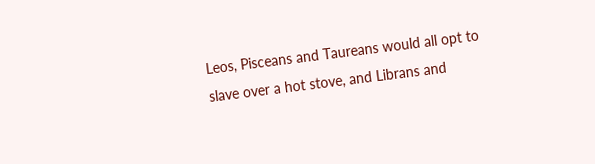Leos, Pisceans and Taureans would all opt to slave over a hot stove, and Librans and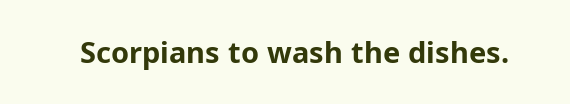Scorpians to wash the dishes.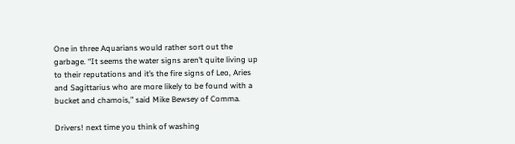One in three Aquarians would rather sort out the garbage. “It seems the water signs aren’t quite living up to their reputations and it’s the fire signs of Leo, Aries and Sagittarius who are more likely to be found with a bucket and chamois,” said Mike Bewsey of Comma.

Drivers! next time you think of washing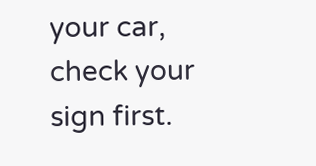your car, check your sign first.